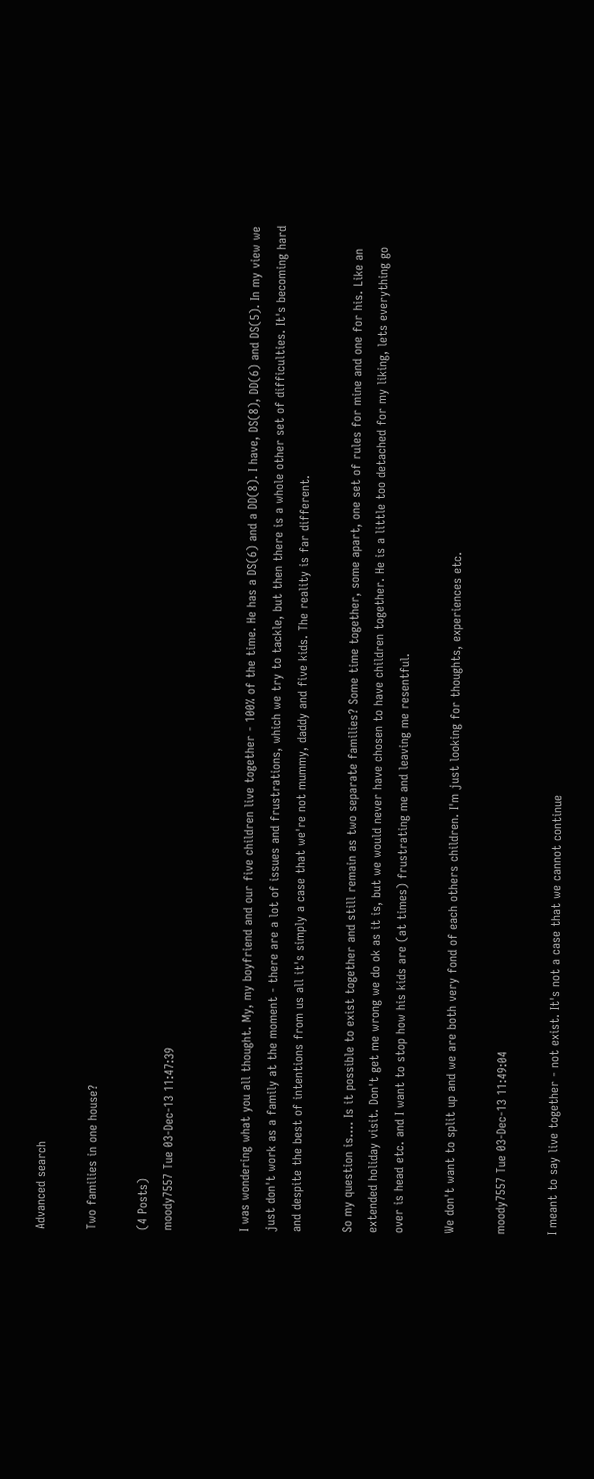Advanced search

Two families in one house?

(4 Posts)
moody7557 Tue 03-Dec-13 11:47:39


I was wondering what you all thought. My, my boyfriend and our five children live together - 100% of the time. He has a DS(6) and a DD(8). I have, DS(8), DD(6) and DS(5). In my view we just don't work as a family at the moment - there are a lot of issues and frustrations, which we try to tackle, but then there is a whole other set of difficulties. It's becoming hard and despite the best of intentions from us all it's simply a case that we're not mummy, daddy and five kids. The reality is far different.

So my question is.... Is it possible to exist together and still remain as two separate families? Some time together, some apart, one set of rules for mine and one for his. Like an extended holiday visit. Don't get me wrong we do ok as it is, but we would never have chosen to have children together. He is a little too detached for my liking, lets everything go over is head etc. and I want to stop how his kids are (at times) frustrating me and leaving me resentful.

We don't want to split up and we are both very fond of each others children. I'm just looking for thoughts, experiences etc.

moody7557 Tue 03-Dec-13 11:49:04

I meant to say live together - not exist. It's not a case that we cannot continue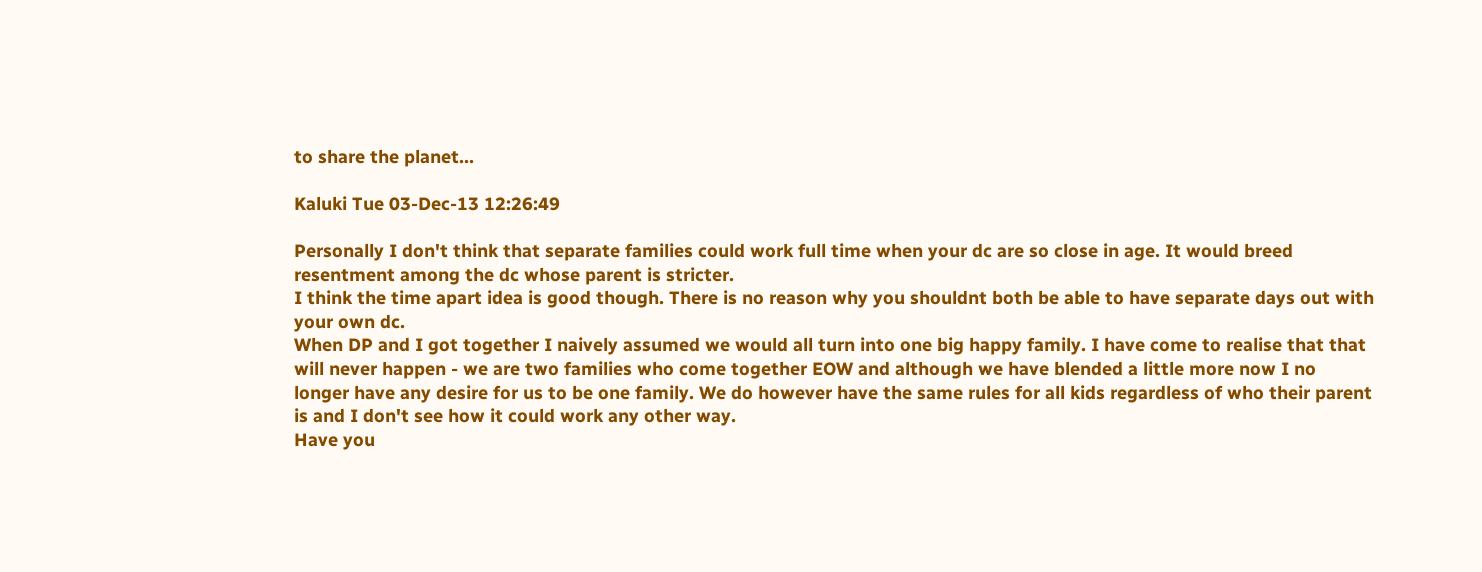to share the planet...

Kaluki Tue 03-Dec-13 12:26:49

Personally I don't think that separate families could work full time when your dc are so close in age. It would breed resentment among the dc whose parent is stricter.
I think the time apart idea is good though. There is no reason why you shouldnt both be able to have separate days out with your own dc.
When DP and I got together I naively assumed we would all turn into one big happy family. I have come to realise that that will never happen - we are two families who come together EOW and although we have blended a little more now I no longer have any desire for us to be one family. We do however have the same rules for all kids regardless of who their parent is and I don't see how it could work any other way.
Have you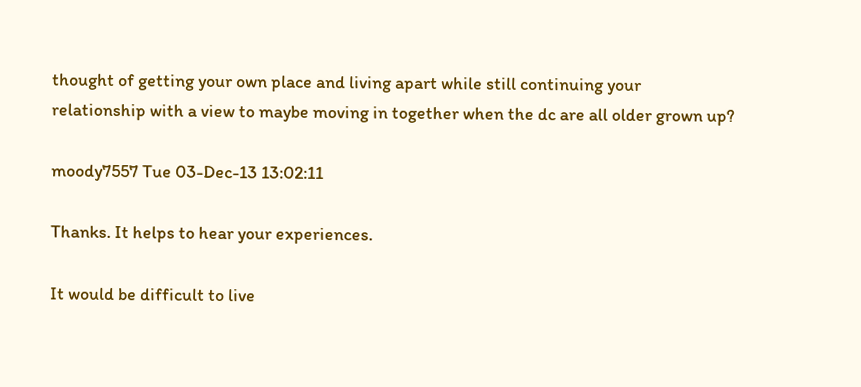thought of getting your own place and living apart while still continuing your relationship with a view to maybe moving in together when the dc are all older grown up?

moody7557 Tue 03-Dec-13 13:02:11

Thanks. It helps to hear your experiences.

It would be difficult to live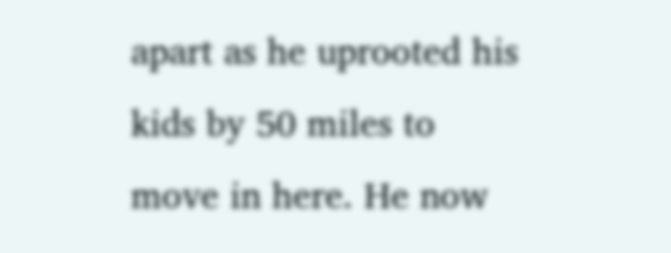apart as he uprooted his kids by 50 miles to move in here. He now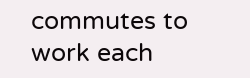commutes to work each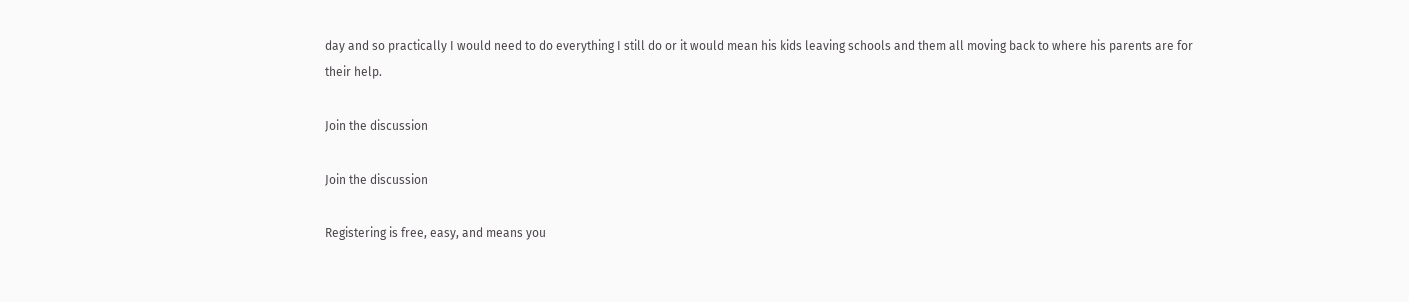day and so practically I would need to do everything I still do or it would mean his kids leaving schools and them all moving back to where his parents are for their help.

Join the discussion

Join the discussion

Registering is free, easy, and means you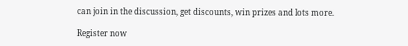can join in the discussion, get discounts, win prizes and lots more.

Register now